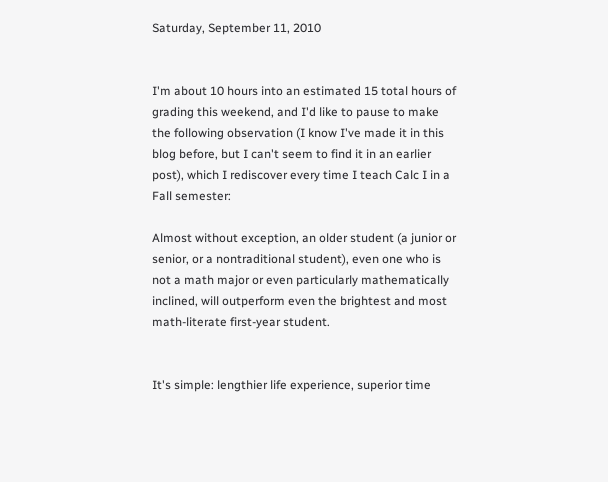Saturday, September 11, 2010


I'm about 10 hours into an estimated 15 total hours of grading this weekend, and I'd like to pause to make the following observation (I know I've made it in this blog before, but I can't seem to find it in an earlier post), which I rediscover every time I teach Calc I in a Fall semester:

Almost without exception, an older student (a junior or senior, or a nontraditional student), even one who is not a math major or even particularly mathematically inclined, will outperform even the brightest and most math-literate first-year student.


It's simple: lengthier life experience, superior time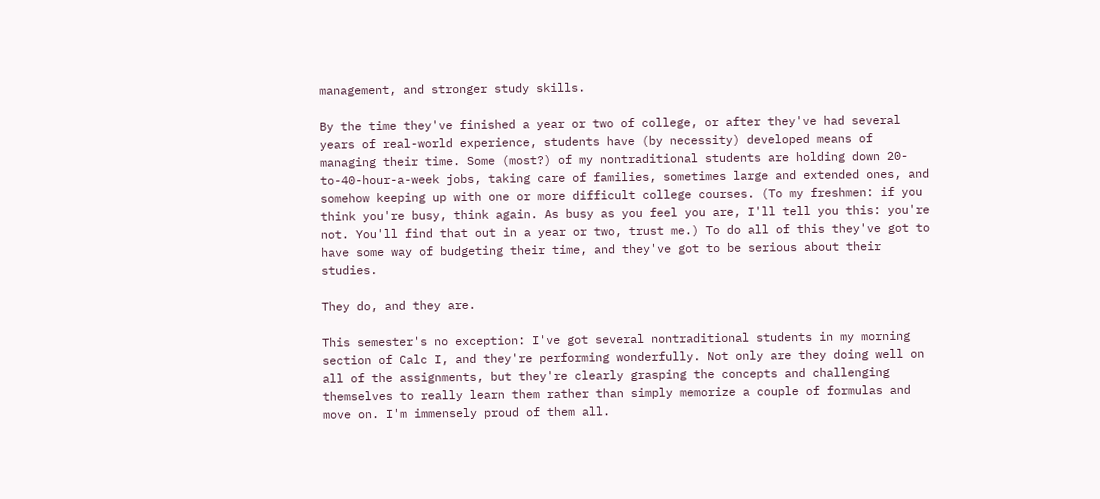management, and stronger study skills.

By the time they've finished a year or two of college, or after they've had several years of real-world experience, students have (by necessity) developed means of managing their time. Some (most?) of my nontraditional students are holding down 20-to-40-hour-a-week jobs, taking care of families, sometimes large and extended ones, and somehow keeping up with one or more difficult college courses. (To my freshmen: if you think you're busy, think again. As busy as you feel you are, I'll tell you this: you're not. You'll find that out in a year or two, trust me.) To do all of this they've got to have some way of budgeting their time, and they've got to be serious about their studies.

They do, and they are.

This semester's no exception: I've got several nontraditional students in my morning section of Calc I, and they're performing wonderfully. Not only are they doing well on all of the assignments, but they're clearly grasping the concepts and challenging themselves to really learn them rather than simply memorize a couple of formulas and move on. I'm immensely proud of them all.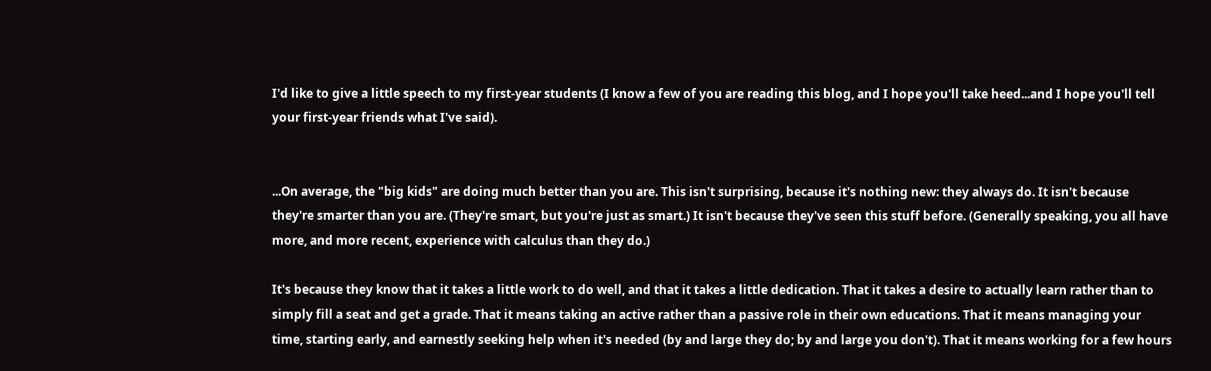I'd like to give a little speech to my first-year students (I know a few of you are reading this blog, and I hope you'll take heed...and I hope you'll tell your first-year friends what I've said).


...On average, the "big kids" are doing much better than you are. This isn't surprising, because it's nothing new: they always do. It isn't because they're smarter than you are. (They're smart, but you're just as smart.) It isn't because they've seen this stuff before. (Generally speaking, you all have more, and more recent, experience with calculus than they do.)

It's because they know that it takes a little work to do well, and that it takes a little dedication. That it takes a desire to actually learn rather than to simply fill a seat and get a grade. That it means taking an active rather than a passive role in their own educations. That it means managing your time, starting early, and earnestly seeking help when it's needed (by and large they do; by and large you don't). That it means working for a few hours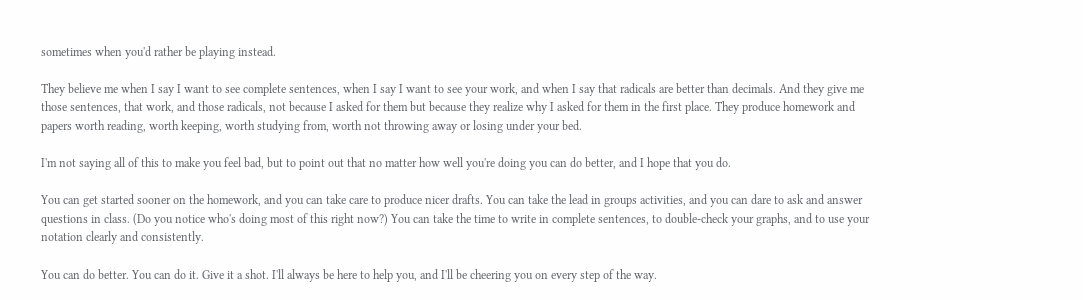sometimes when you'd rather be playing instead.

They believe me when I say I want to see complete sentences, when I say I want to see your work, and when I say that radicals are better than decimals. And they give me those sentences, that work, and those radicals, not because I asked for them but because they realize why I asked for them in the first place. They produce homework and papers worth reading, worth keeping, worth studying from, worth not throwing away or losing under your bed.

I'm not saying all of this to make you feel bad, but to point out that no matter how well you're doing you can do better, and I hope that you do.

You can get started sooner on the homework, and you can take care to produce nicer drafts. You can take the lead in groups activities, and you can dare to ask and answer questions in class. (Do you notice who's doing most of this right now?) You can take the time to write in complete sentences, to double-check your graphs, and to use your notation clearly and consistently.

You can do better. You can do it. Give it a shot. I'll always be here to help you, and I'll be cheering you on every step of the way.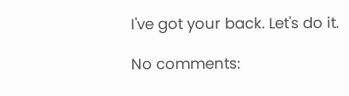I've got your back. Let's do it.

No comments: